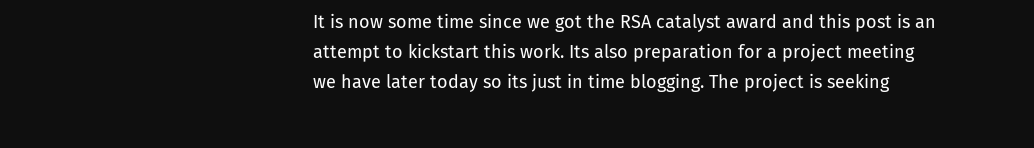It is now some time since we got the RSA catalyst award and this post is an attempt to kickstart this work. Its also preparation for a project meeting we have later today so its just in time blogging. The project is seeking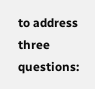to address three questions: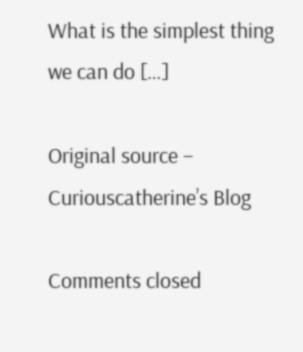What is the simplest thing we can do […]

Original source – Curiouscatherine’s Blog

Comments closed